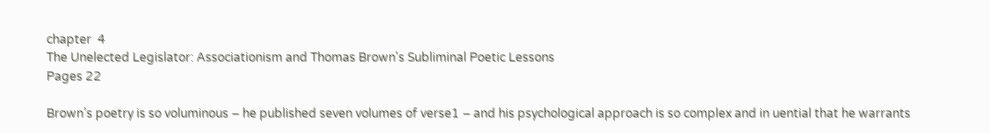chapter  4
The Unelected Legislator: Associationism and Thomas Brown's Subliminal Poetic Lessons
Pages 22

Brown’s poetry is so voluminous – he published seven volumes of verse1 – and his psychological approach is so complex and in uential that he warrants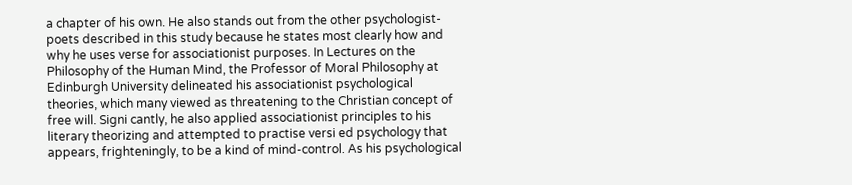a chapter of his own. He also stands out from the other psychologist-poets described in this study because he states most clearly how and why he uses verse for associationist purposes. In Lectures on the Philosophy of the Human Mind, the Professor of Moral Philosophy at Edinburgh University delineated his associationist psychological theories, which many viewed as threatening to the Christian concept of free will. Signi cantly, he also applied associationist principles to his literary theorizing and attempted to practise versi ed psychology that appears, frighteningly, to be a kind of mind-control. As his psychological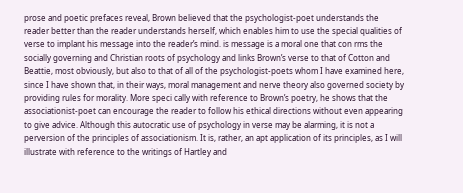prose and poetic prefaces reveal, Brown believed that the psychologist-poet understands the reader better than the reader understands herself, which enables him to use the special qualities of verse to implant his message into the reader’s mind. is message is a moral one that con rms the socially governing and Christian roots of psychology and links Brown’s verse to that of Cotton and Beattie, most obviously, but also to that of all of the psychologist-poets whom I have examined here, since I have shown that, in their ways, moral management and nerve theory also governed society by providing rules for morality. More speci cally with reference to Brown’s poetry, he shows that the associationist-poet can encourage the reader to follow his ethical directions without even appearing to give advice. Although this autocratic use of psychology in verse may be alarming, it is not a perversion of the principles of associationism. It is, rather, an apt application of its principles, as I will illustrate with reference to the writings of Hartley and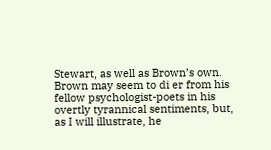Stewart, as well as Brown’s own. Brown may seem to di er from his fellow psychologist-poets in his overtly tyrannical sentiments, but, as I will illustrate, he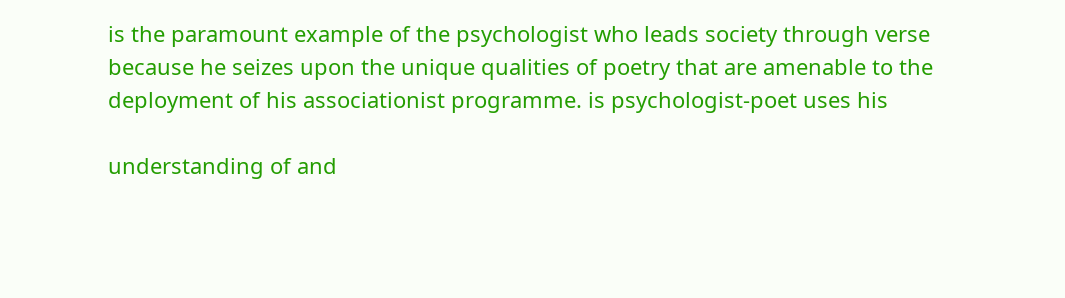is the paramount example of the psychologist who leads society through verse because he seizes upon the unique qualities of poetry that are amenable to the deployment of his associationist programme. is psychologist-poet uses his

understanding of and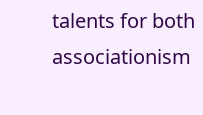talents for both associationism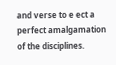and verse to e ect a perfect amalgamation of the disciplines.